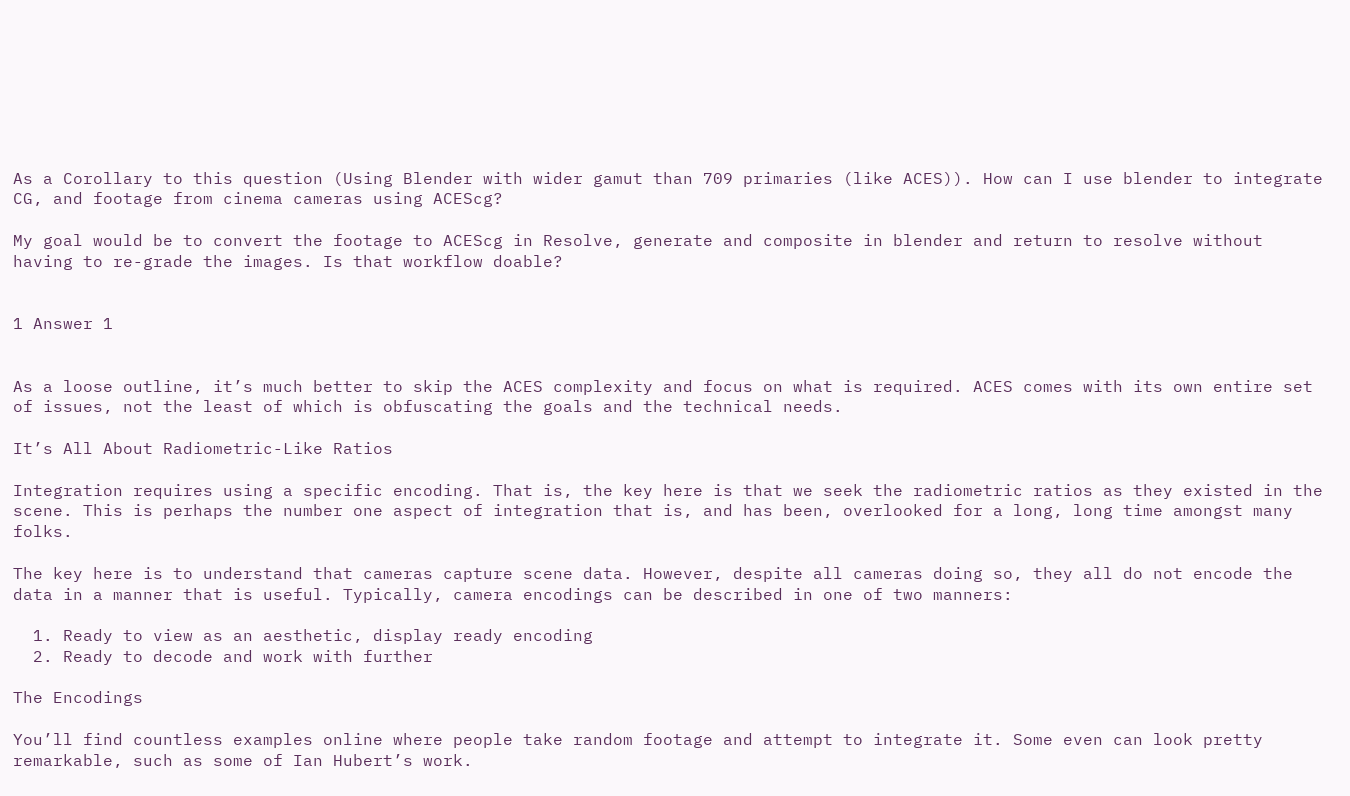As a Corollary to this question (Using Blender with wider gamut than 709 primaries (like ACES)). How can I use blender to integrate CG, and footage from cinema cameras using ACEScg?

My goal would be to convert the footage to ACEScg in Resolve, generate and composite in blender and return to resolve without having to re-grade the images. Is that workflow doable?


1 Answer 1


As a loose outline, it’s much better to skip the ACES complexity and focus on what is required. ACES comes with its own entire set of issues, not the least of which is obfuscating the goals and the technical needs.

It’s All About Radiometric-Like Ratios

Integration requires using a specific encoding. That is, the key here is that we seek the radiometric ratios as they existed in the scene. This is perhaps the number one aspect of integration that is, and has been, overlooked for a long, long time amongst many folks.

The key here is to understand that cameras capture scene data. However, despite all cameras doing so, they all do not encode the data in a manner that is useful. Typically, camera encodings can be described in one of two manners:

  1. Ready to view as an aesthetic, display ready encoding
  2. Ready to decode and work with further

The Encodings

You’ll find countless examples online where people take random footage and attempt to integrate it. Some even can look pretty remarkable, such as some of Ian Hubert’s work.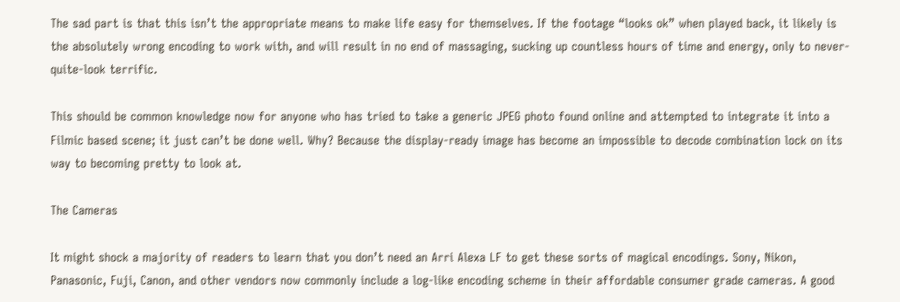The sad part is that this isn’t the appropriate means to make life easy for themselves. If the footage “looks ok” when played back, it likely is the absolutely wrong encoding to work with, and will result in no end of massaging, sucking up countless hours of time and energy, only to never-quite-look terrific.

This should be common knowledge now for anyone who has tried to take a generic JPEG photo found online and attempted to integrate it into a Filmic based scene; it just can’t be done well. Why? Because the display-ready image has become an impossible to decode combination lock on its way to becoming pretty to look at.

The Cameras

It might shock a majority of readers to learn that you don’t need an Arri Alexa LF to get these sorts of magical encodings. Sony, Nikon, Panasonic, Fuji, Canon, and other vendors now commonly include a log-like encoding scheme in their affordable consumer grade cameras. A good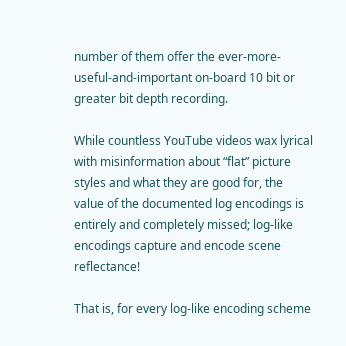number of them offer the ever-more-useful-and-important on-board 10 bit or greater bit depth recording.

While countless YouTube videos wax lyrical with misinformation about “flat” picture styles and what they are good for, the value of the documented log encodings is entirely and completely missed; log-like encodings capture and encode scene reflectance!

That is, for every log-like encoding scheme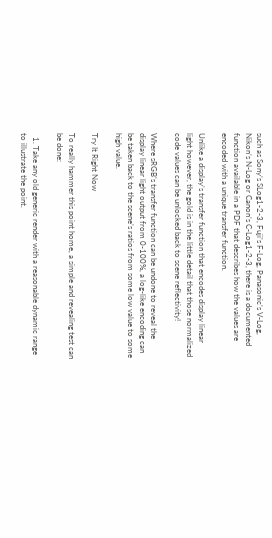such as Sony’s SLog1-2-3, Fuji’s F-Log, Panasonic’s V-Log, Nikon’s N-Log or Canon’s C-Log1-2-3, there is a documented function available in a PDF that describes how the values are encoded with a unique transfer function.

Unlike a display’s transfer function that encodes display linear light however, the gold is in the little detail that those normalized code values can be unlocked back to scene reflectivity!

Where sRGB’s transfer function can be undone to reveal the display linear light output from 0-100%, a log-like encoding can be taken back to the scene’s ratios from some low value to some high value.

Try It Right Now

To really hammer this point home, a simple and revealing test can be done:

  1. Take any old generic render with a reasonable dynamic range to illustrate the point.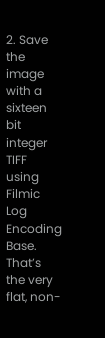2. Save the image with a sixteen bit integer TIFF using Filmic Log Encoding Base. That’s the very flat, non-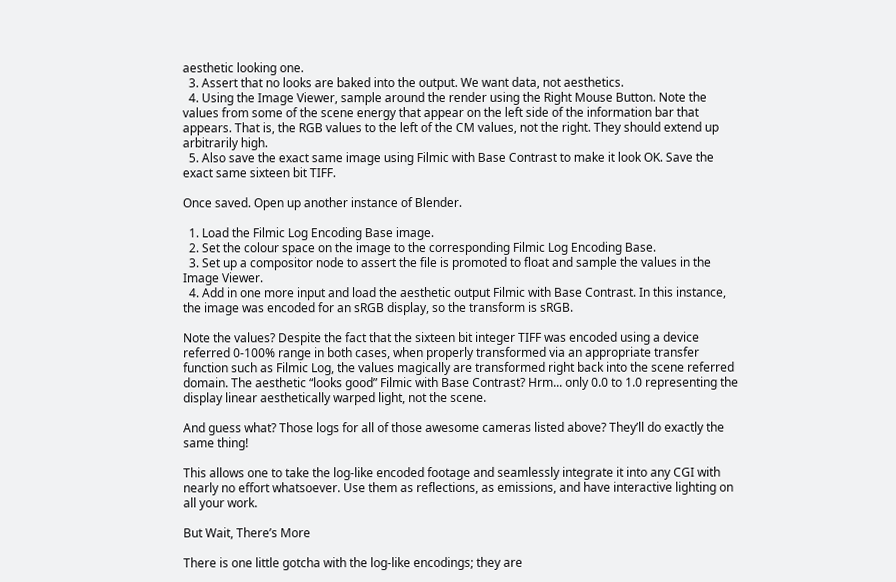aesthetic looking one.
  3. Assert that no looks are baked into the output. We want data, not aesthetics.
  4. Using the Image Viewer, sample around the render using the Right Mouse Button. Note the values from some of the scene energy that appear on the left side of the information bar that appears. That is, the RGB values to the left of the CM values, not the right. They should extend up arbitrarily high.
  5. Also save the exact same image using Filmic with Base Contrast to make it look OK. Save the exact same sixteen bit TIFF.

Once saved. Open up another instance of Blender.

  1. Load the Filmic Log Encoding Base image.
  2. Set the colour space on the image to the corresponding Filmic Log Encoding Base.
  3. Set up a compositor node to assert the file is promoted to float and sample the values in the Image Viewer.
  4. Add in one more input and load the aesthetic output Filmic with Base Contrast. In this instance, the image was encoded for an sRGB display, so the transform is sRGB.

Note the values? Despite the fact that the sixteen bit integer TIFF was encoded using a device referred 0-100% range in both cases, when properly transformed via an appropriate transfer function such as Filmic Log, the values magically are transformed right back into the scene referred domain. The aesthetic “looks good” Filmic with Base Contrast? Hrm... only 0.0 to 1.0 representing the display linear aesthetically warped light, not the scene.

And guess what? Those logs for all of those awesome cameras listed above? They’ll do exactly the same thing!

This allows one to take the log-like encoded footage and seamlessly integrate it into any CGI with nearly no effort whatsoever. Use them as reflections, as emissions, and have interactive lighting on all your work.

But Wait, There’s More

There is one little gotcha with the log-like encodings; they are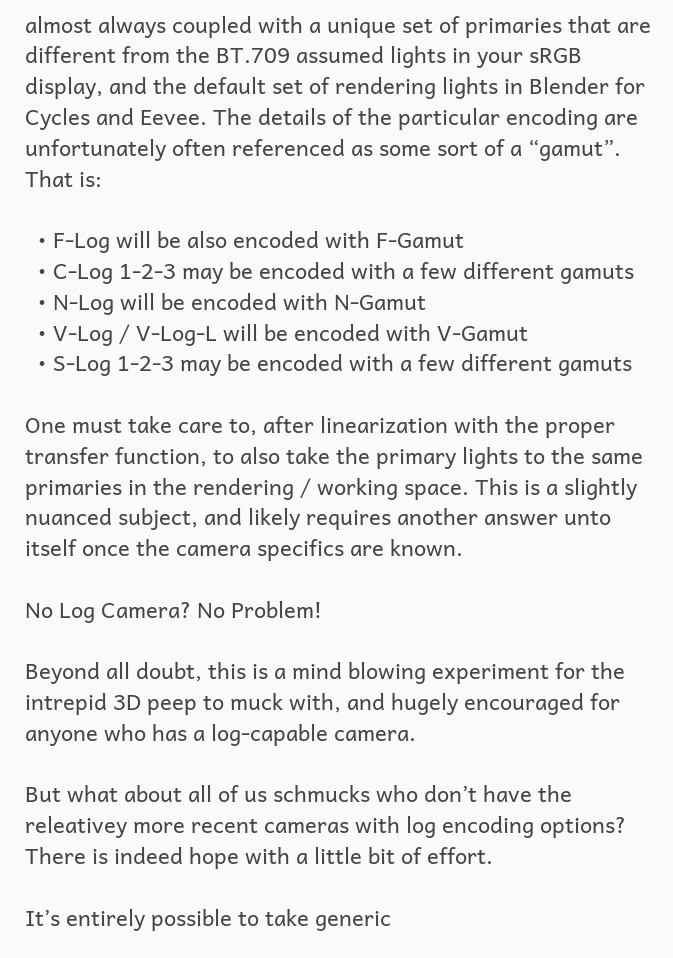almost always coupled with a unique set of primaries that are different from the BT.709 assumed lights in your sRGB display, and the default set of rendering lights in Blender for Cycles and Eevee. The details of the particular encoding are unfortunately often referenced as some sort of a “gamut”. That is:

  • F-Log will be also encoded with F-Gamut
  • C-Log 1-2-3 may be encoded with a few different gamuts
  • N-Log will be encoded with N-Gamut
  • V-Log / V-Log-L will be encoded with V-Gamut
  • S-Log 1-2-3 may be encoded with a few different gamuts

One must take care to, after linearization with the proper transfer function, to also take the primary lights to the same primaries in the rendering / working space. This is a slightly nuanced subject, and likely requires another answer unto itself once the camera specifics are known.

No Log Camera? No Problem!

Beyond all doubt, this is a mind blowing experiment for the intrepid 3D peep to muck with, and hugely encouraged for anyone who has a log-capable camera.

But what about all of us schmucks who don’t have the releativey more recent cameras with log encoding options? There is indeed hope with a little bit of effort.

It’s entirely possible to take generic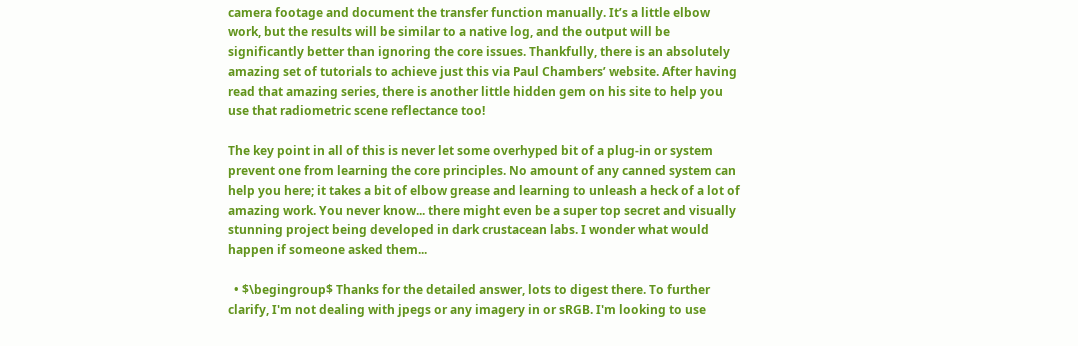camera footage and document the transfer function manually. It’s a little elbow work, but the results will be similar to a native log, and the output will be significantly better than ignoring the core issues. Thankfully, there is an absolutely amazing set of tutorials to achieve just this via Paul Chambers’ website. After having read that amazing series, there is another little hidden gem on his site to help you use that radiometric scene reflectance too!

The key point in all of this is never let some overhyped bit of a plug-in or system prevent one from learning the core principles. No amount of any canned system can help you here; it takes a bit of elbow grease and learning to unleash a heck of a lot of amazing work. You never know... there might even be a super top secret and visually stunning project being developed in dark crustacean labs. I wonder what would happen if someone asked them...

  • $\begingroup$ Thanks for the detailed answer, lots to digest there. To further clarify, I'm not dealing with jpegs or any imagery in or sRGB. I'm looking to use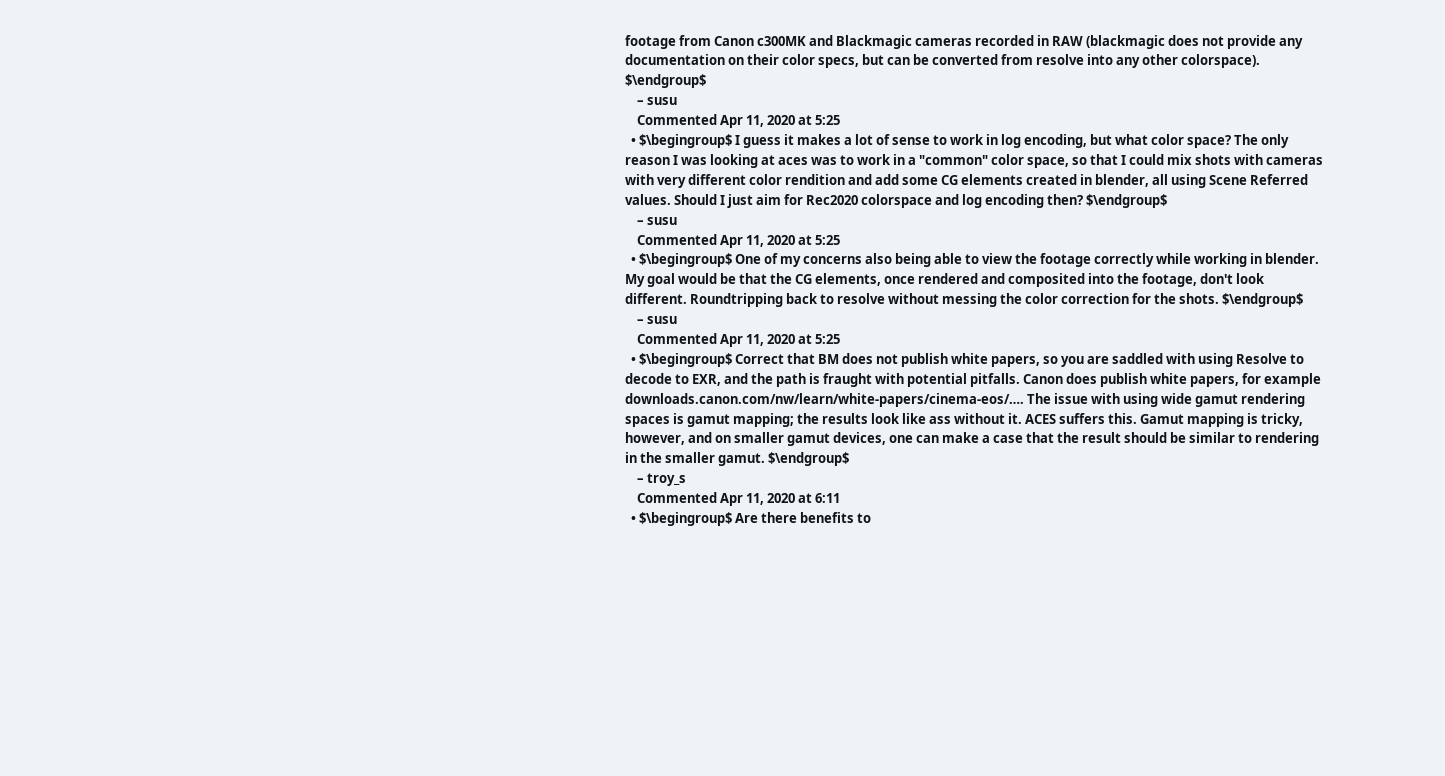footage from Canon c300MK and Blackmagic cameras recorded in RAW (blackmagic does not provide any documentation on their color specs, but can be converted from resolve into any other colorspace). $\endgroup$
    – susu
    Commented Apr 11, 2020 at 5:25
  • $\begingroup$ I guess it makes a lot of sense to work in log encoding, but what color space? The only reason I was looking at aces was to work in a "common" color space, so that I could mix shots with cameras with very different color rendition and add some CG elements created in blender, all using Scene Referred values. Should I just aim for Rec2020 colorspace and log encoding then? $\endgroup$
    – susu
    Commented Apr 11, 2020 at 5:25
  • $\begingroup$ One of my concerns also being able to view the footage correctly while working in blender. My goal would be that the CG elements, once rendered and composited into the footage, don't look different. Roundtripping back to resolve without messing the color correction for the shots. $\endgroup$
    – susu
    Commented Apr 11, 2020 at 5:25
  • $\begingroup$ Correct that BM does not publish white papers, so you are saddled with using Resolve to decode to EXR, and the path is fraught with potential pitfalls. Canon does publish white papers, for example downloads.canon.com/nw/learn/white-papers/cinema-eos/…. The issue with using wide gamut rendering spaces is gamut mapping; the results look like ass without it. ACES suffers this. Gamut mapping is tricky, however, and on smaller gamut devices, one can make a case that the result should be similar to rendering in the smaller gamut. $\endgroup$
    – troy_s
    Commented Apr 11, 2020 at 6:11
  • $\begingroup$ Are there benefits to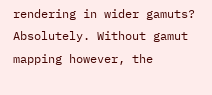rendering in wider gamuts? Absolutely. Without gamut mapping however, the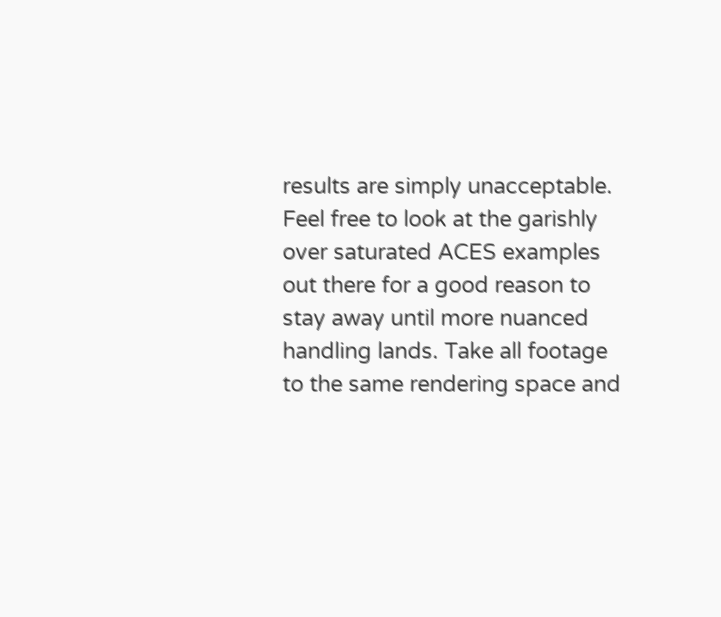results are simply unacceptable. Feel free to look at the garishly over saturated ACES examples out there for a good reason to stay away until more nuanced handling lands. Take all footage to the same rendering space and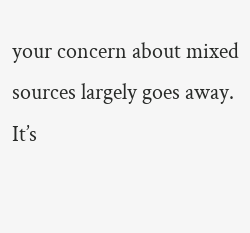your concern about mixed sources largely goes away. It’s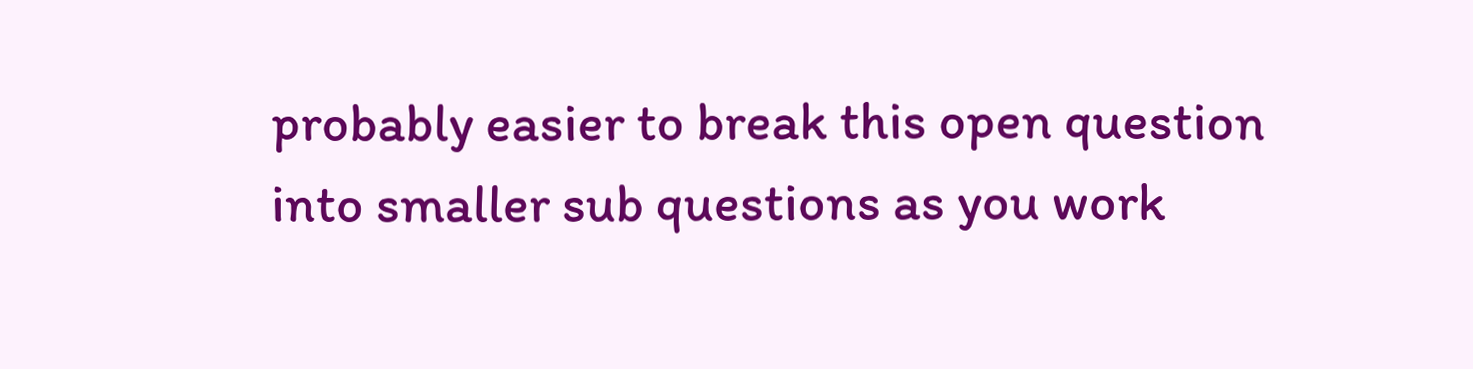probably easier to break this open question into smaller sub questions as you work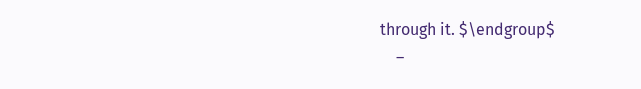through it. $\endgroup$
    –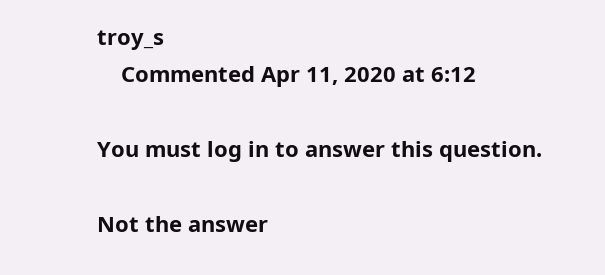troy_s
    Commented Apr 11, 2020 at 6:12

You must log in to answer this question.

Not the answer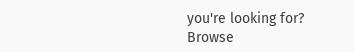you're looking for? Browse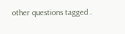other questions tagged .